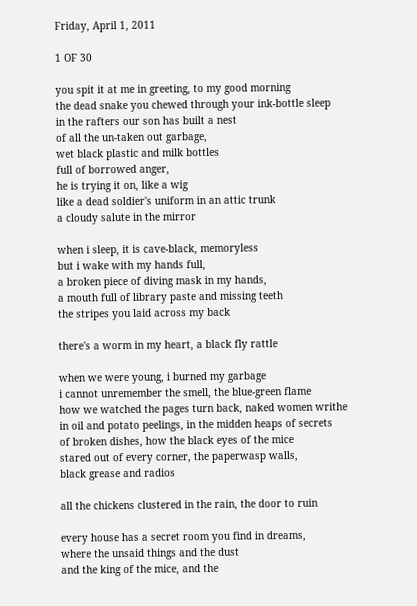Friday, April 1, 2011

1 OF 30

you spit it at me in greeting, to my good morning
the dead snake you chewed through your ink-bottle sleep
in the rafters our son has built a nest
of all the un-taken out garbage,
wet black plastic and milk bottles
full of borrowed anger,
he is trying it on, like a wig
like a dead soldier's uniform in an attic trunk
a cloudy salute in the mirror

when i sleep, it is cave-black, memoryless
but i wake with my hands full,
a broken piece of diving mask in my hands,
a mouth full of library paste and missing teeth
the stripes you laid across my back

there's a worm in my heart, a black fly rattle

when we were young, i burned my garbage
i cannot unremember the smell, the blue-green flame
how we watched the pages turn back, naked women writhe
in oil and potato peelings, in the midden heaps of secrets
of broken dishes, how the black eyes of the mice
stared out of every corner, the paperwasp walls,
black grease and radios

all the chickens clustered in the rain, the door to ruin

every house has a secret room you find in dreams,
where the unsaid things and the dust
and the king of the mice, and the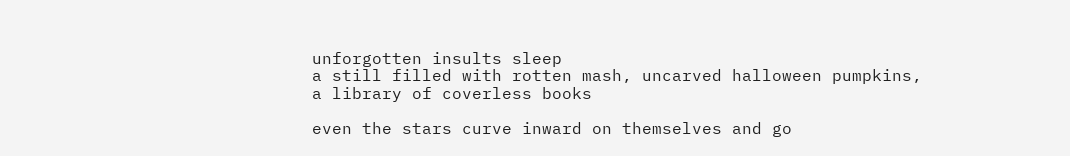unforgotten insults sleep
a still filled with rotten mash, uncarved halloween pumpkins,
a library of coverless books

even the stars curve inward on themselves and go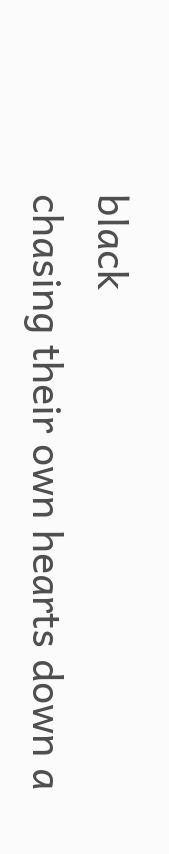black
chasing their own hearts down a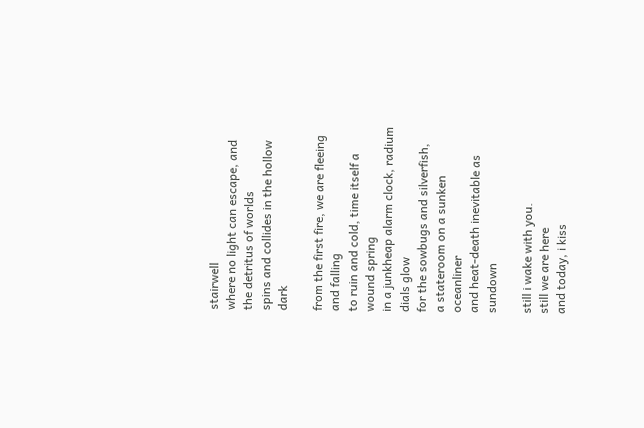stairwell
where no light can escape, and the detritus of worlds
spins and collides in the hollow dark

from the first fire, we are fleeing and falling
to ruin and cold, time itself a wound spring
in a junkheap alarm clock, radium dials glow
for the sowbugs and silverfish,
a stateroom on a sunken oceanliner
and heat-death inevitable as sundown

still i wake with you.
still we are here
and today, i kiss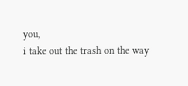you,
i take out the trash on the way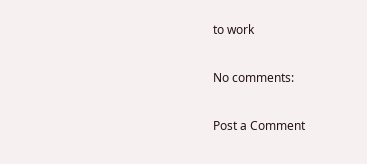to work

No comments:

Post a Comment